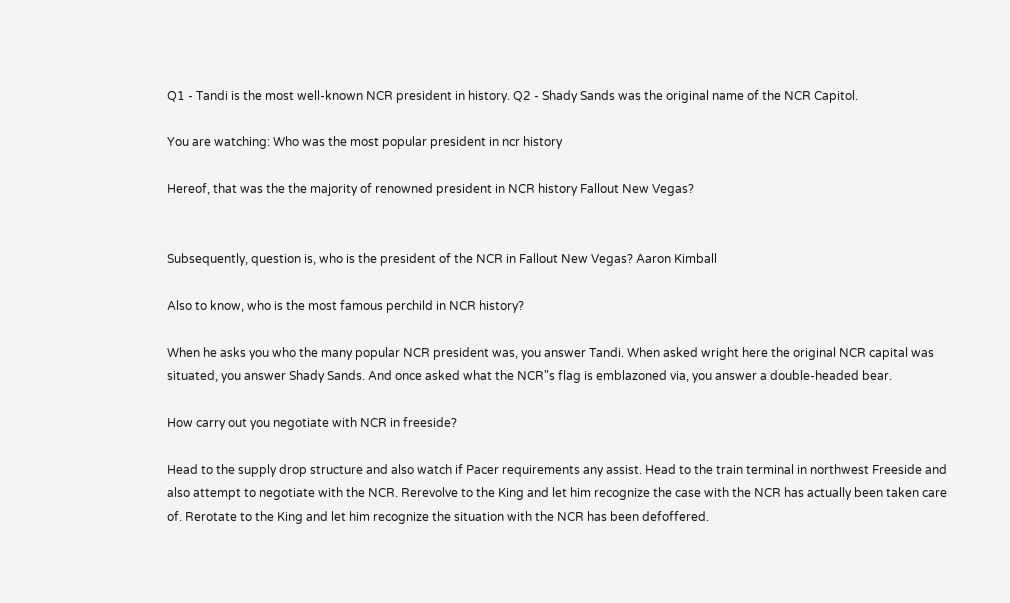Q1 - Tandi is the most well-known NCR president in history. Q2 - Shady Sands was the original name of the NCR Capitol.

You are watching: Who was the most popular president in ncr history

Hereof, that was the the majority of renowned president in NCR history Fallout New Vegas?


Subsequently, question is, who is the president of the NCR in Fallout New Vegas? Aaron Kimball

Also to know, who is the most famous perchild in NCR history?

When he asks you who the many popular NCR president was, you answer Tandi. When asked wright here the original NCR capital was situated, you answer Shady Sands. And once asked what the NCR"s flag is emblazoned via, you answer a double-headed bear.

How carry out you negotiate with NCR in freeside?

Head to the supply drop structure and also watch if Pacer requirements any assist. Head to the train terminal in northwest Freeside and also attempt to negotiate with the NCR. Rerevolve to the King and let him recognize the case with the NCR has actually been taken care of. Rerotate to the King and let him recognize the situation with the NCR has been defoffered.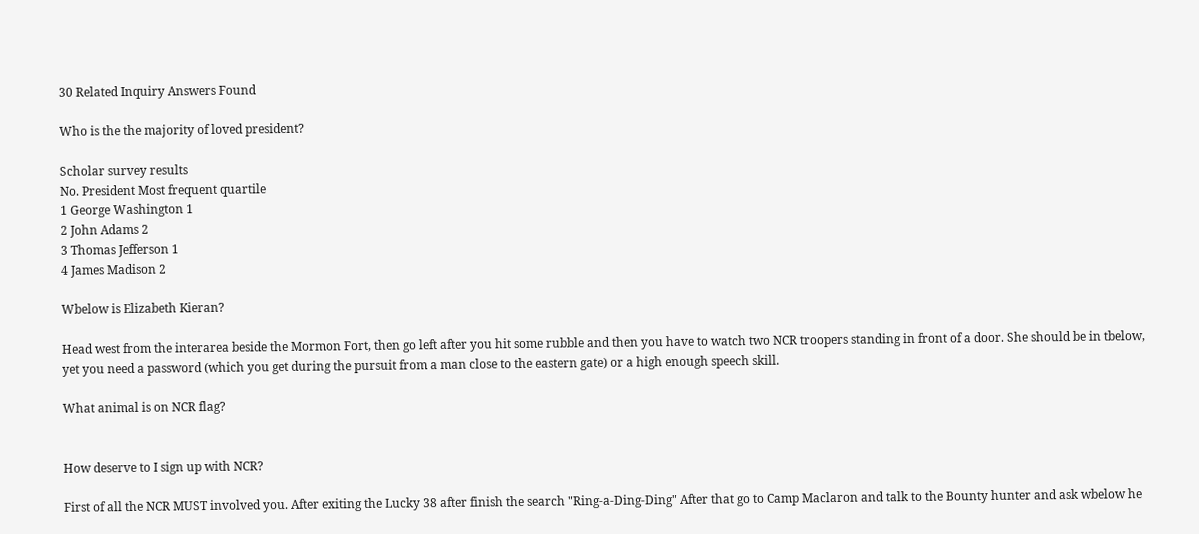30 Related Inquiry Answers Found

Who is the the majority of loved president?

Scholar survey results
No. President Most frequent quartile
1 George Washington 1
2 John Adams 2
3 Thomas Jefferson 1
4 James Madison 2

Wbelow is Elizabeth Kieran?

Head west from the interarea beside the Mormon Fort, then go left after you hit some rubble and then you have to watch two NCR troopers standing in front of a door. She should be in tbelow, yet you need a password (which you get during the pursuit from a man close to the eastern gate) or a high enough speech skill.

What animal is on NCR flag?


How deserve to I sign up with NCR?

First of all the NCR MUST involved you. After exiting the Lucky 38 after finish the search "Ring-a-Ding-Ding" After that go to Camp Maclaron and talk to the Bounty hunter and ask wbelow he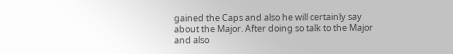gained the Caps and also he will certainly say about the Major. After doing so talk to the Major and also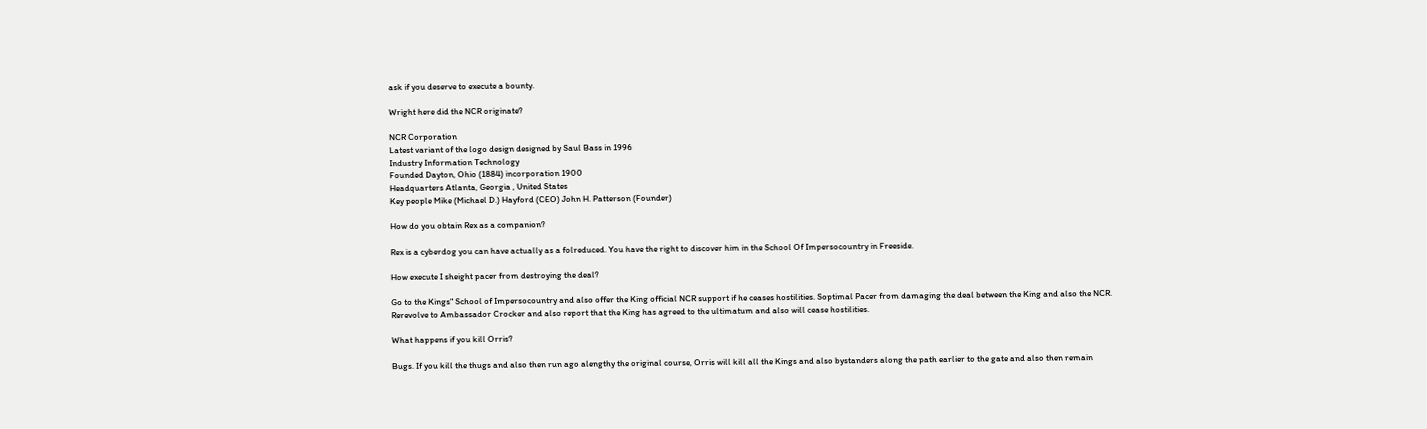ask if you deserve to execute a bounty.

Wright here did the NCR originate?

NCR Corporation
Latest variant of the logo design designed by Saul Bass in 1996
Industry Information Technology
Founded Dayton, Ohio (1884) incorporation 1900
Headquarters Atlanta, Georgia , United States
Key people Mike (Michael D.) Hayford (CEO) John H. Patterson (Founder)

How do you obtain Rex as a companion?

Rex is a cyberdog you can have actually as a folreduced. You have the right to discover him in the School Of Impersocountry in Freeside.

How execute I sheight pacer from destroying the deal?

Go to the Kings" School of Impersocountry and also offer the King official NCR support if he ceases hostilities. Soptimal Pacer from damaging the deal between the King and also the NCR. Rerevolve to Ambassador Crocker and also report that the King has agreed to the ultimatum and also will cease hostilities.

What happens if you kill Orris?

Bugs. If you kill the thugs and also then run ago alengthy the original course, Orris will kill all the Kings and also bystanders along the path earlier to the gate and also then remain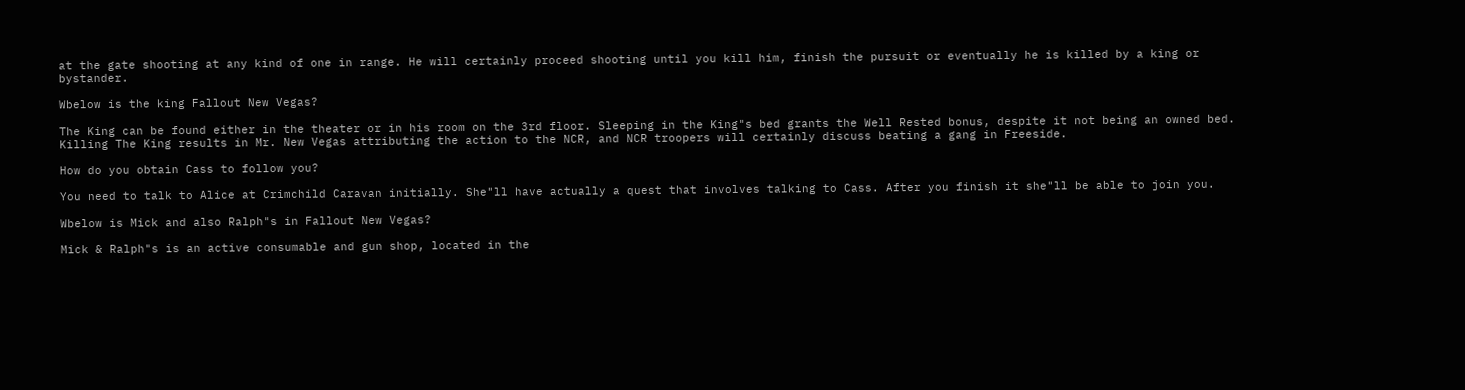at the gate shooting at any kind of one in range. He will certainly proceed shooting until you kill him, finish the pursuit or eventually he is killed by a king or bystander.

Wbelow is the king Fallout New Vegas?

The King can be found either in the theater or in his room on the 3rd floor. Sleeping in the King"s bed grants the Well Rested bonus, despite it not being an owned bed. Killing The King results in Mr. New Vegas attributing the action to the NCR, and NCR troopers will certainly discuss beating a gang in Freeside.

How do you obtain Cass to follow you?

You need to talk to Alice at Crimchild Caravan initially. She"ll have actually a quest that involves talking to Cass. After you finish it she"ll be able to join you.

Wbelow is Mick and also Ralph"s in Fallout New Vegas?

Mick & Ralph"s is an active consumable and gun shop, located in the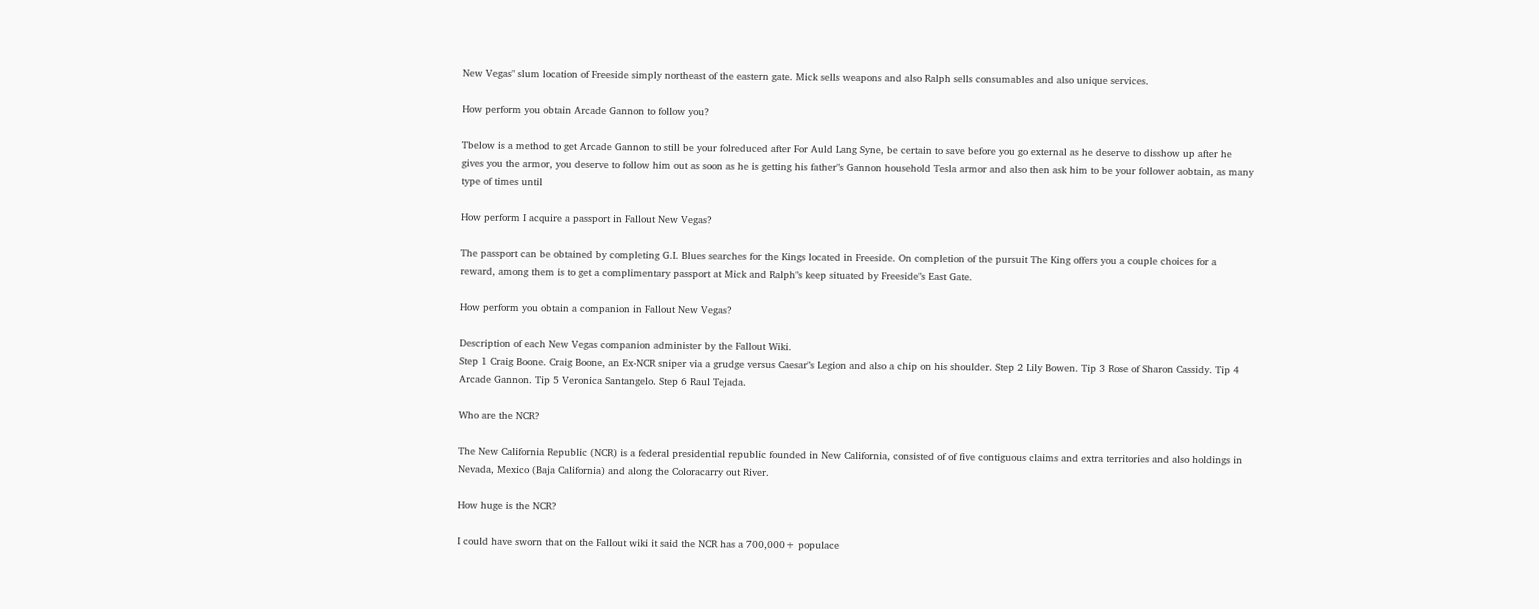New Vegas" slum location of Freeside simply northeast of the eastern gate. Mick sells weapons and also Ralph sells consumables and also unique services.

How perform you obtain Arcade Gannon to follow you?

Tbelow is a method to get Arcade Gannon to still be your folreduced after For Auld Lang Syne, be certain to save before you go external as he deserve to disshow up after he gives you the armor, you deserve to follow him out as soon as he is getting his father"s Gannon household Tesla armor and also then ask him to be your follower aobtain, as many type of times until

How perform I acquire a passport in Fallout New Vegas?

The passport can be obtained by completing G.I. Blues searches for the Kings located in Freeside. On completion of the pursuit The King offers you a couple choices for a reward, among them is to get a complimentary passport at Mick and Ralph"s keep situated by Freeside"s East Gate.

How perform you obtain a companion in Fallout New Vegas?

Description of each New Vegas companion administer by the Fallout Wiki.
Step 1 Craig Boone. Craig Boone, an Ex-NCR sniper via a grudge versus Caesar"s Legion and also a chip on his shoulder. Step 2 Lily Bowen. Tip 3 Rose of Sharon Cassidy. Tip 4 Arcade Gannon. Tip 5 Veronica Santangelo. Step 6 Raul Tejada.

Who are the NCR?

The New California Republic (NCR) is a federal presidential republic founded in New California, consisted of of five contiguous claims and extra territories and also holdings in Nevada, Mexico (Baja California) and along the Coloracarry out River.

How huge is the NCR?

I could have sworn that on the Fallout wiki it said the NCR has a 700,000+ populace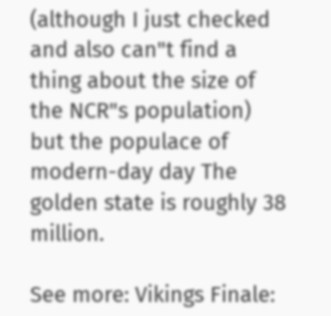(although I just checked and also can"t find a thing about the size of the NCR"s population) but the populace of modern-day day The golden state is roughly 38 million.

See more: Vikings Finale: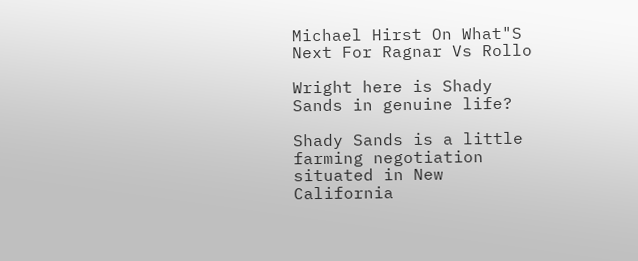Michael Hirst On What"S Next For Ragnar Vs Rollo

Wright here is Shady Sands in genuine life?

Shady Sands is a little farming negotiation situated in New California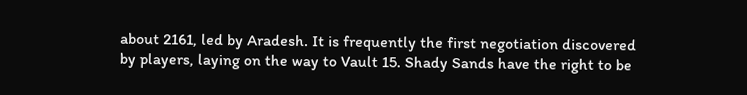about 2161, led by Aradesh. It is frequently the first negotiation discovered by players, laying on the way to Vault 15. Shady Sands have the right to be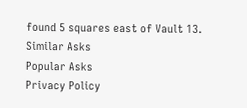found 5 squares east of Vault 13.
Similar Asks
Popular Asks
Privacy Policy